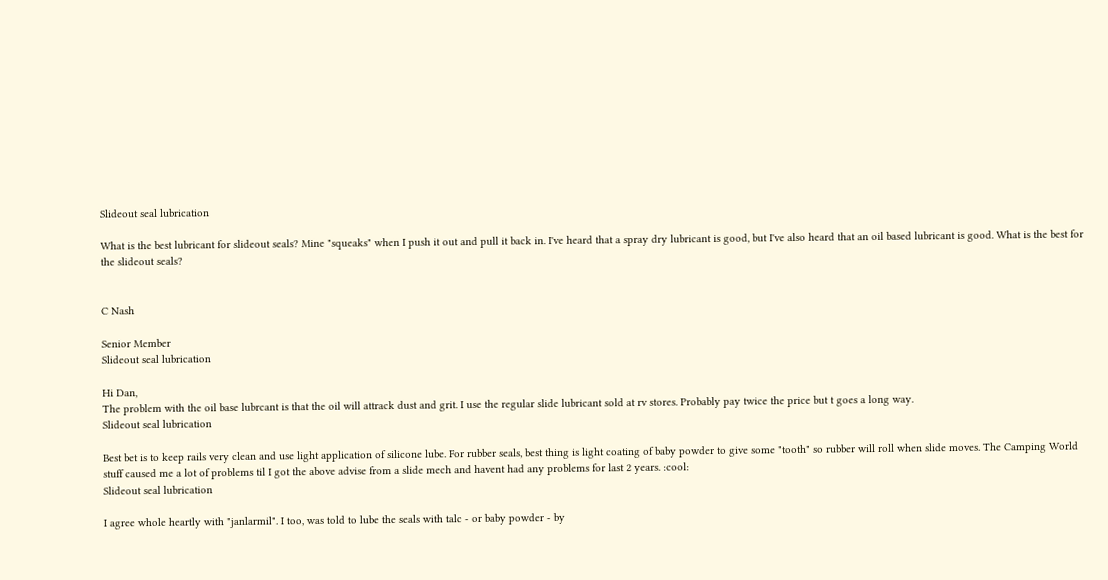Slideout seal lubrication

What is the best lubricant for slideout seals? Mine "squeaks" when I push it out and pull it back in. I've heard that a spray dry lubricant is good, but I've also heard that an oil based lubricant is good. What is the best for the slideout seals?


C Nash

Senior Member
Slideout seal lubrication

Hi Dan,
The problem with the oil base lubrcant is that the oil will attrack dust and grit. I use the regular slide lubricant sold at rv stores. Probably pay twice the price but t goes a long way.
Slideout seal lubrication

Best bet is to keep rails very clean and use light application of silicone lube. For rubber seals, best thing is light coating of baby powder to give some "tooth" so rubber will roll when slide moves. The Camping World stuff caused me a lot of problems til I got the above advise from a slide mech and havent had any problems for last 2 years. :cool:
Slideout seal lubrication

I agree whole heartly with "janlarmil". I too, was told to lube the seals with talc - or baby powder - by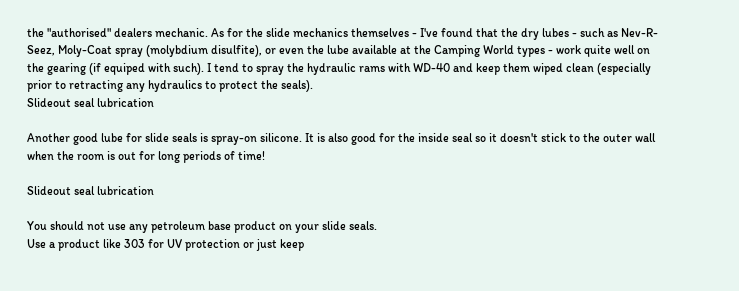the "authorised" dealers mechanic. As for the slide mechanics themselves - I've found that the dry lubes - such as Nev-R-Seez, Moly-Coat spray (molybdium disulfite), or even the lube available at the Camping World types - work quite well on the gearing (if equiped with such). I tend to spray the hydraulic rams with WD-40 and keep them wiped clean (especially prior to retracting any hydraulics to protect the seals).
Slideout seal lubrication

Another good lube for slide seals is spray-on silicone. It is also good for the inside seal so it doesn't stick to the outer wall when the room is out for long periods of time!

Slideout seal lubrication

You should not use any petroleum base product on your slide seals.
Use a product like 303 for UV protection or just keep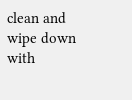clean and wipe down with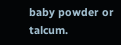baby powder or talcum.